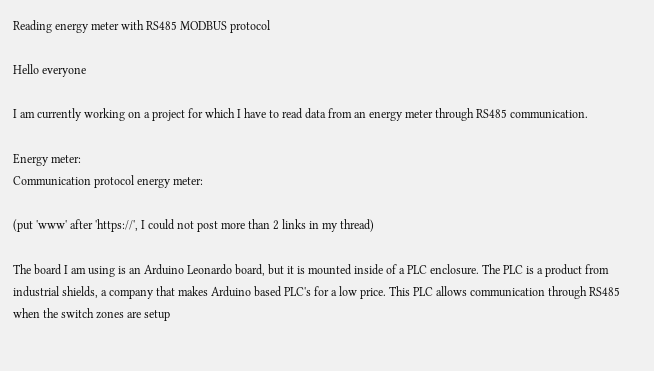Reading energy meter with RS485 MODBUS protocol

Hello everyone

I am currently working on a project for which I have to read data from an energy meter through RS485 communication.

Energy meter:
Communication protocol energy meter:

(put 'www' after 'https://', I could not post more than 2 links in my thread)

The board I am using is an Arduino Leonardo board, but it is mounted inside of a PLC enclosure. The PLC is a product from industrial shields, a company that makes Arduino based PLC's for a low price. This PLC allows communication through RS485 when the switch zones are setup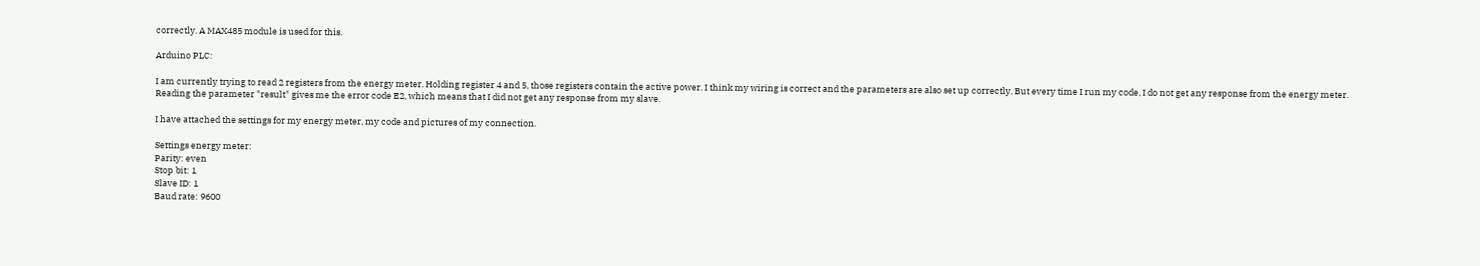correctly. A MAX485 module is used for this.

Arduino PLC:

I am currently trying to read 2 registers from the energy meter. Holding register 4 and 5, those registers contain the active power. I think my wiring is correct and the parameters are also set up correctly. But every time I run my code, I do not get any response from the energy meter. Reading the parameter "result" gives me the error code E2, which means that I did not get any response from my slave.

I have attached the settings for my energy meter, my code and pictures of my connection.

Settings energy meter:
Parity: even
Stop bit: 1
Slave ID: 1
Baud rate: 9600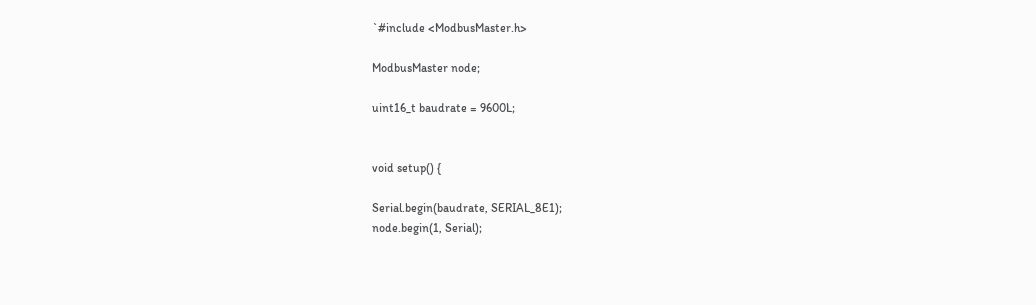`#include <ModbusMaster.h>

ModbusMaster node;

uint16_t baudrate = 9600L;


void setup() {

Serial.begin(baudrate, SERIAL_8E1);
node.begin(1, Serial);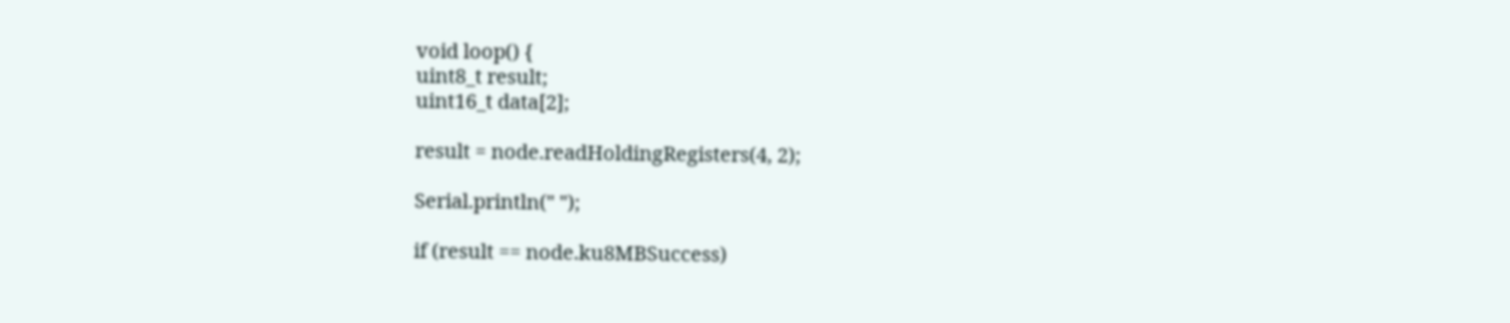void loop() {
uint8_t result;
uint16_t data[2];

result = node.readHoldingRegisters(4, 2);

Serial.println(" ");

if (result == node.ku8MBSuccess)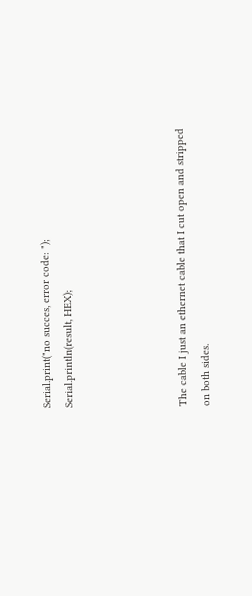Serial.print("no succes, error code: ");
Serial.println(result, HEX);




The cable I just an ethernet cable that I cut open and stripped on both sides.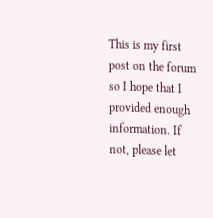This is my first post on the forum so I hope that I provided enough information. If not, please let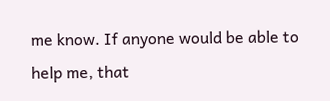me know. If anyone would be able to help me, that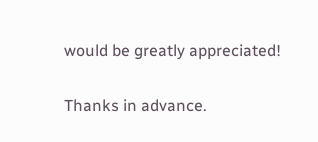would be greatly appreciated!

Thanks in advance.